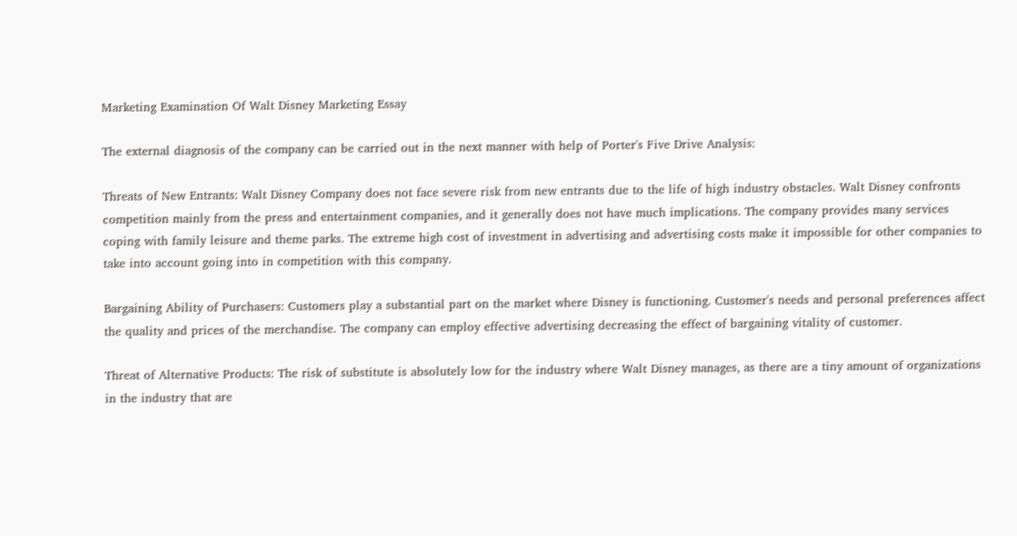Marketing Examination Of Walt Disney Marketing Essay

The external diagnosis of the company can be carried out in the next manner with help of Porter's Five Drive Analysis:

Threats of New Entrants: Walt Disney Company does not face severe risk from new entrants due to the life of high industry obstacles. Walt Disney confronts competition mainly from the press and entertainment companies, and it generally does not have much implications. The company provides many services coping with family leisure and theme parks. The extreme high cost of investment in advertising and advertising costs make it impossible for other companies to take into account going into in competition with this company.

Bargaining Ability of Purchasers: Customers play a substantial part on the market where Disney is functioning. Customer's needs and personal preferences affect the quality and prices of the merchandise. The company can employ effective advertising decreasing the effect of bargaining vitality of customer.

Threat of Alternative Products: The risk of substitute is absolutely low for the industry where Walt Disney manages, as there are a tiny amount of organizations in the industry that are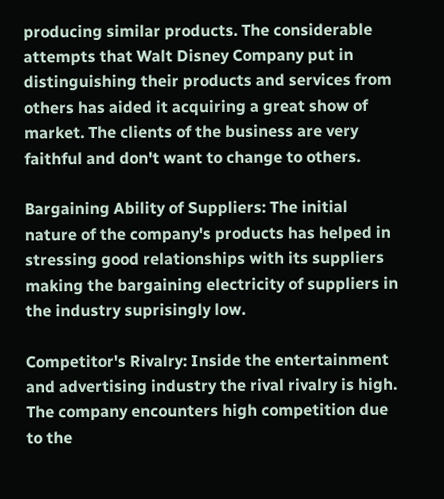producing similar products. The considerable attempts that Walt Disney Company put in distinguishing their products and services from others has aided it acquiring a great show of market. The clients of the business are very faithful and don't want to change to others.

Bargaining Ability of Suppliers: The initial nature of the company's products has helped in stressing good relationships with its suppliers making the bargaining electricity of suppliers in the industry suprisingly low.

Competitor's Rivalry: Inside the entertainment and advertising industry the rival rivalry is high. The company encounters high competition due to the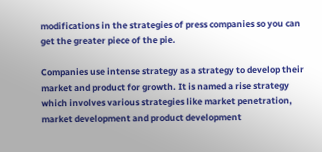modifications in the strategies of press companies so you can get the greater piece of the pie.

Companies use intense strategy as a strategy to develop their market and product for growth. It is named a rise strategy which involves various strategies like market penetration, market development and product development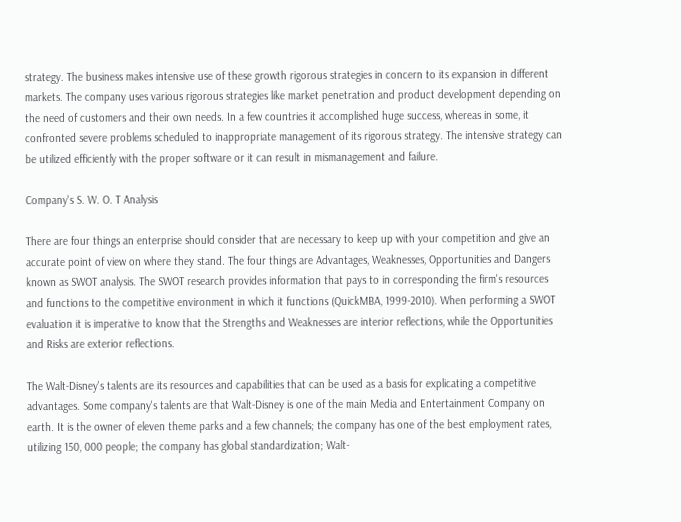strategy. The business makes intensive use of these growth rigorous strategies in concern to its expansion in different markets. The company uses various rigorous strategies like market penetration and product development depending on the need of customers and their own needs. In a few countries it accomplished huge success, whereas in some, it confronted severe problems scheduled to inappropriate management of its rigorous strategy. The intensive strategy can be utilized efficiently with the proper software or it can result in mismanagement and failure.

Company's S. W. O. T Analysis

There are four things an enterprise should consider that are necessary to keep up with your competition and give an accurate point of view on where they stand. The four things are Advantages, Weaknesses, Opportunities and Dangers known as SWOT analysis. The SWOT research provides information that pays to in corresponding the firm's resources and functions to the competitive environment in which it functions (QuickMBA, 1999-2010). When performing a SWOT evaluation it is imperative to know that the Strengths and Weaknesses are interior reflections, while the Opportunities and Risks are exterior reflections.

The Walt-Disney's talents are its resources and capabilities that can be used as a basis for explicating a competitive advantages. Some company's talents are that Walt-Disney is one of the main Media and Entertainment Company on earth. It is the owner of eleven theme parks and a few channels; the company has one of the best employment rates, utilizing 150, 000 people; the company has global standardization; Walt-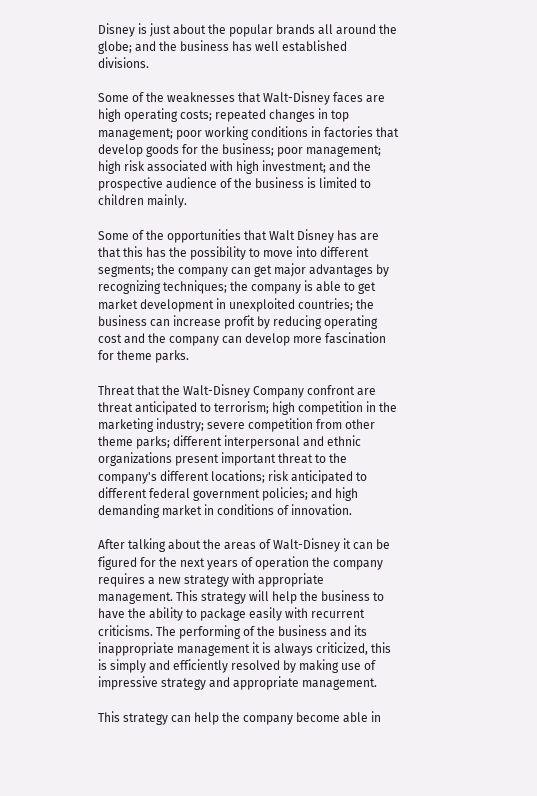Disney is just about the popular brands all around the globe; and the business has well established divisions.

Some of the weaknesses that Walt-Disney faces are high operating costs; repeated changes in top management; poor working conditions in factories that develop goods for the business; poor management; high risk associated with high investment; and the prospective audience of the business is limited to children mainly.

Some of the opportunities that Walt Disney has are that this has the possibility to move into different segments; the company can get major advantages by recognizing techniques; the company is able to get market development in unexploited countries; the business can increase profit by reducing operating cost and the company can develop more fascination for theme parks.

Threat that the Walt-Disney Company confront are threat anticipated to terrorism; high competition in the marketing industry; severe competition from other theme parks; different interpersonal and ethnic organizations present important threat to the company's different locations; risk anticipated to different federal government policies; and high demanding market in conditions of innovation.

After talking about the areas of Walt-Disney it can be figured for the next years of operation the company requires a new strategy with appropriate management. This strategy will help the business to have the ability to package easily with recurrent criticisms. The performing of the business and its inappropriate management it is always criticized, this is simply and efficiently resolved by making use of impressive strategy and appropriate management.

This strategy can help the company become able in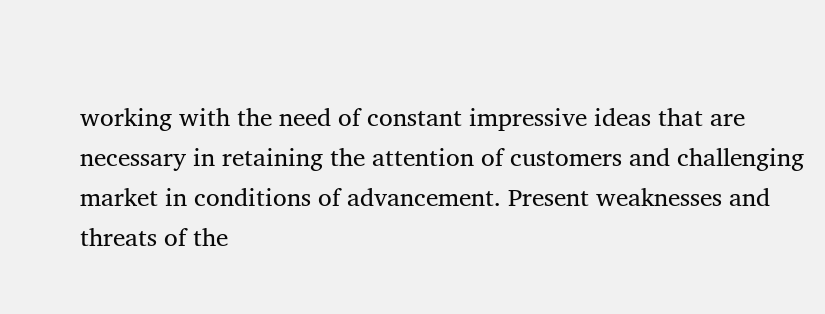working with the need of constant impressive ideas that are necessary in retaining the attention of customers and challenging market in conditions of advancement. Present weaknesses and threats of the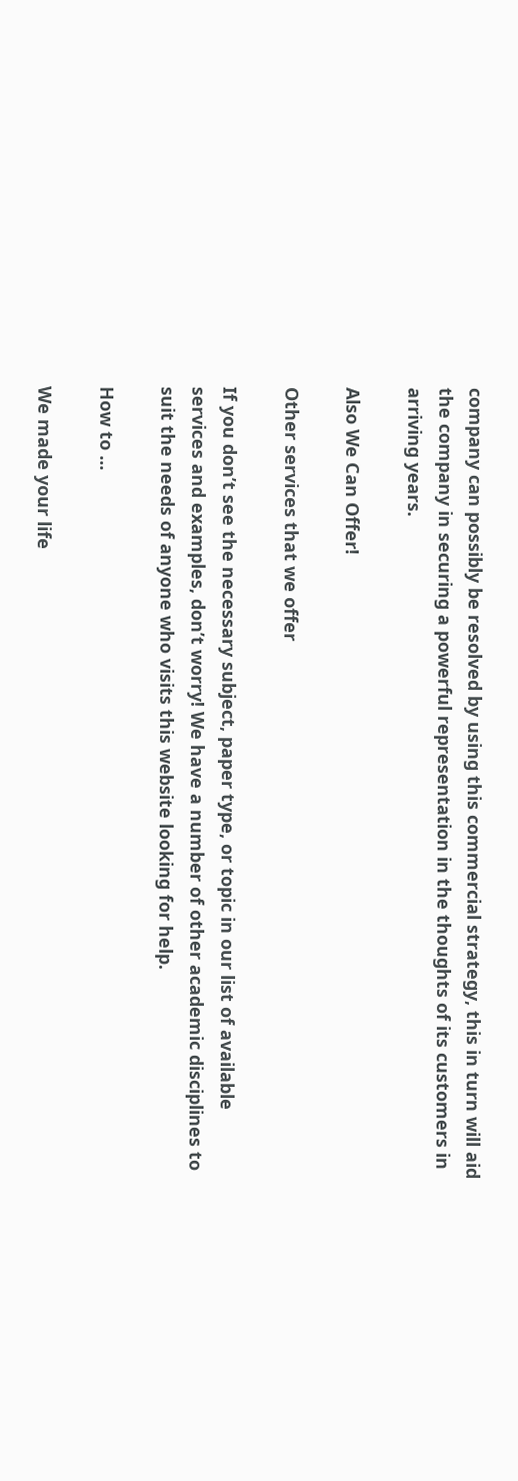company can possibly be resolved by using this commercial strategy, this in turn will aid the company in securing a powerful representation in the thoughts of its customers in arriving years.

Also We Can Offer!

Other services that we offer

If you don’t see the necessary subject, paper type, or topic in our list of available services and examples, don’t worry! We have a number of other academic disciplines to suit the needs of anyone who visits this website looking for help.

How to ...

We made your life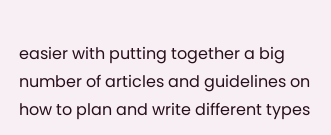easier with putting together a big number of articles and guidelines on how to plan and write different types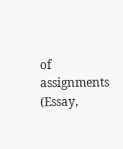of assignments (Essay,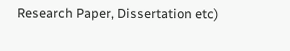Research Paper, Dissertation etc)